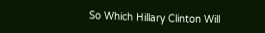So Which Hillary Clinton Will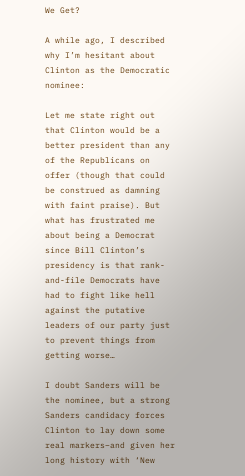We Get?

A while ago, I described why I’m hesitant about Clinton as the Democratic nominee:

Let me state right out that Clinton would be a better president than any of the Republicans on offer (though that could be construed as damning with faint praise). But what has frustrated me about being a Democrat since Bill Clinton’s presidency is that rank-and-file Democrats have had to fight like hell against the putative leaders of our party just to prevent things from getting worse…

I doubt Sanders will be the nominee, but a strong Sanders candidacy forces Clinton to lay down some real markers–and given her long history with ‘New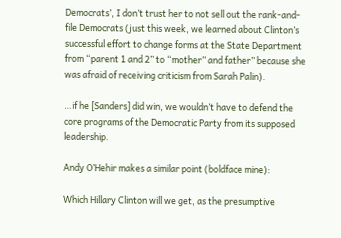Democrats’, I don’t trust her to not sell out the rank-and-file Democrats (just this week, we learned about Clinton’s successful effort to change forms at the State Department from “parent 1 and 2” to “mother” and father” because she was afraid of receiving criticism from Sarah Palin).

…if he [Sanders] did win, we wouldn’t have to defend the core programs of the Democratic Party from its supposed leadership.

Andy O’Hehir makes a similar point (boldface mine):

Which Hillary Clinton will we get, as the presumptive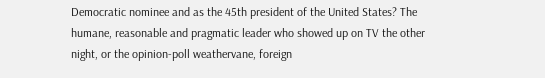Democratic nominee and as the 45th president of the United States? The humane, reasonable and pragmatic leader who showed up on TV the other night, or the opinion-poll weathervane, foreign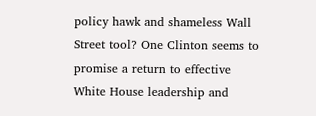policy hawk and shameless Wall Street tool? One Clinton seems to promise a return to effective White House leadership and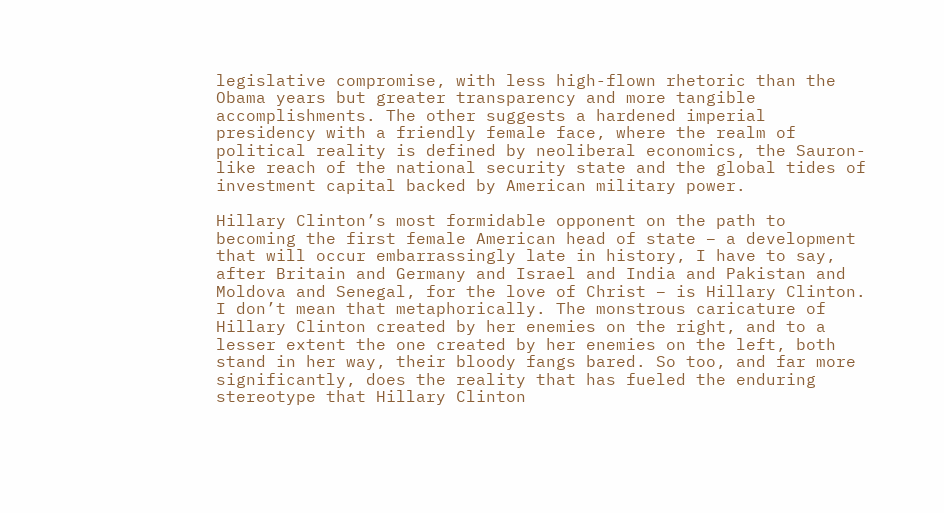legislative compromise, with less high-flown rhetoric than the Obama years but greater transparency and more tangible accomplishments. The other suggests a hardened imperial presidency with a friendly female face, where the realm of political reality is defined by neoliberal economics, the Sauron-like reach of the national security state and the global tides of investment capital backed by American military power.

Hillary Clinton’s most formidable opponent on the path to becoming the first female American head of state – a development that will occur embarrassingly late in history, I have to say, after Britain and Germany and Israel and India and Pakistan and Moldova and Senegal, for the love of Christ – is Hillary Clinton. I don’t mean that metaphorically. The monstrous caricature of Hillary Clinton created by her enemies on the right, and to a lesser extent the one created by her enemies on the left, both stand in her way, their bloody fangs bared. So too, and far more significantly, does the reality that has fueled the enduring stereotype that Hillary Clinton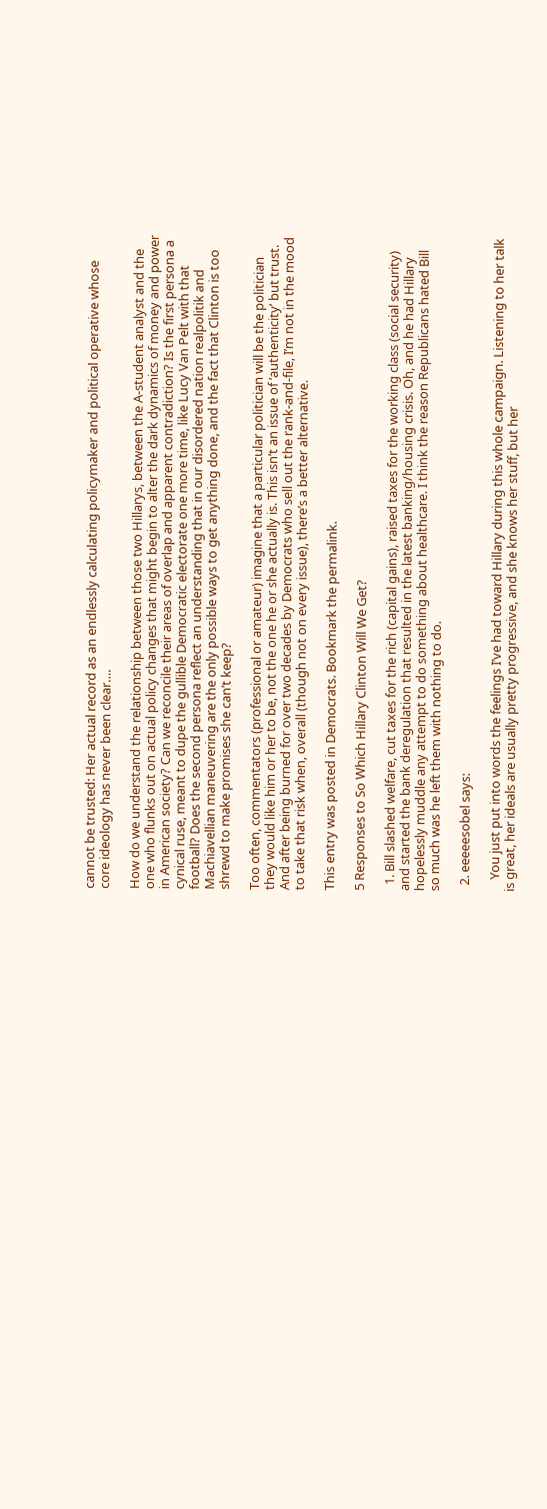cannot be trusted: Her actual record as an endlessly calculating policymaker and political operative whose core ideology has never been clear….

How do we understand the relationship between those two Hillarys, between the A-student analyst and the one who flunks out on actual policy changes that might begin to alter the dark dynamics of money and power in American society? Can we reconcile their areas of overlap and apparent contradiction? Is the first persona a cynical ruse, meant to dupe the gullible Democratic electorate one more time, like Lucy Van Pelt with that football? Does the second persona reflect an understanding that in our disordered nation realpolitik and Machiavellian maneuvering are the only possible ways to get anything done, and the fact that Clinton is too shrewd to make promises she can’t keep?

Too often, commentators (professional or amateur) imagine that a particular politician will be the politician they would like him or her to be, not the one he or she actually is. This isn’t an issue of ‘authenticity’ but trust. And after being burned for over two decades by Democrats who sell out the rank-and-file, I’m not in the mood to take that risk when, overall (though not on every issue), there’s a better alternative.

This entry was posted in Democrats. Bookmark the permalink.

5 Responses to So Which Hillary Clinton Will We Get?

  1. Bill slashed welfare, cut taxes for the rich (capital gains), raised taxes for the working class (social security) and started the bank deregulation that resulted in the latest banking/housing crisis. Oh, and he had Hillary hopelessly muddle any attempt to do something about healthcare. I think the reason Republicans hated Bill so much was he left them with nothing to do.

  2. eeeeesobel says:

    You just put into words the feelings I’ve had toward Hillary during this whole campaign. Listening to her talk is great, her ideals are usually pretty progressive, and she knows her stuff, but her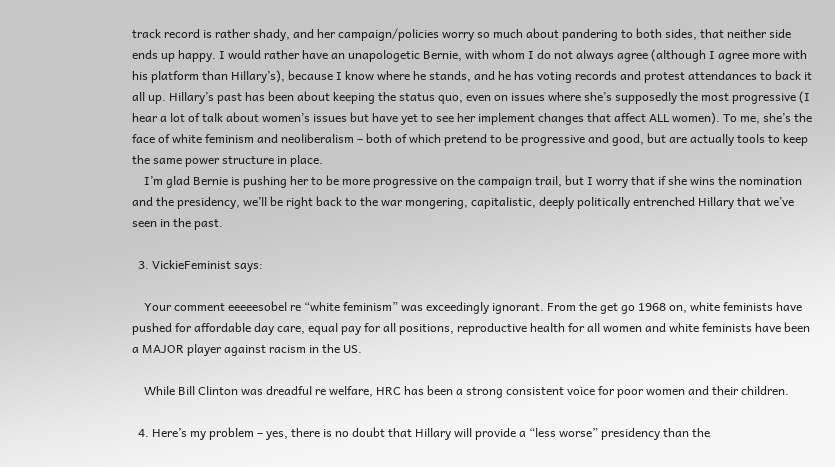track record is rather shady, and her campaign/policies worry so much about pandering to both sides, that neither side ends up happy. I would rather have an unapologetic Bernie, with whom I do not always agree (although I agree more with his platform than Hillary’s), because I know where he stands, and he has voting records and protest attendances to back it all up. Hillary’s past has been about keeping the status quo, even on issues where she’s supposedly the most progressive (I hear a lot of talk about women’s issues but have yet to see her implement changes that affect ALL women). To me, she’s the face of white feminism and neoliberalism – both of which pretend to be progressive and good, but are actually tools to keep the same power structure in place.
    I’m glad Bernie is pushing her to be more progressive on the campaign trail, but I worry that if she wins the nomination and the presidency, we’ll be right back to the war mongering, capitalistic, deeply politically entrenched Hillary that we’ve seen in the past.

  3. VickieFeminist says:

    Your comment eeeeesobel re “white feminism” was exceedingly ignorant. From the get go 1968 on, white feminists have pushed for affordable day care, equal pay for all positions, reproductive health for all women and white feminists have been a MAJOR player against racism in the US.

    While Bill Clinton was dreadful re welfare, HRC has been a strong consistent voice for poor women and their children.

  4. Here’s my problem – yes, there is no doubt that Hillary will provide a “less worse” presidency than the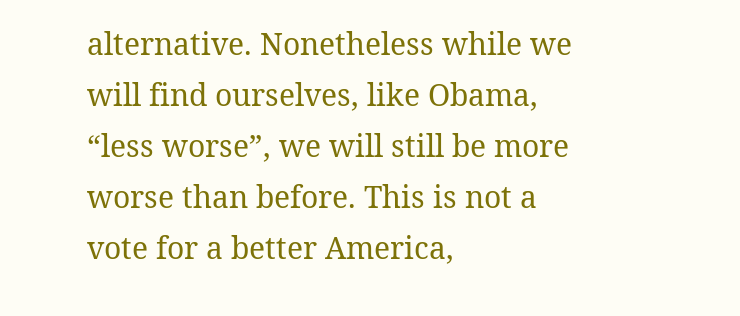alternative. Nonetheless while we will find ourselves, like Obama, “less worse”, we will still be more worse than before. This is not a vote for a better America,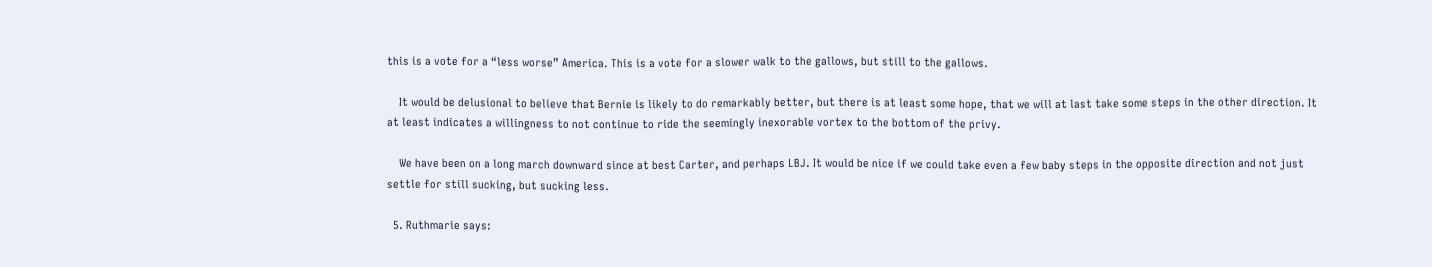this is a vote for a “less worse” America. This is a vote for a slower walk to the gallows, but still to the gallows.

    It would be delusional to believe that Bernie is likely to do remarkably better, but there is at least some hope, that we will at last take some steps in the other direction. It at least indicates a willingness to not continue to ride the seemingly inexorable vortex to the bottom of the privy.

    We have been on a long march downward since at best Carter, and perhaps LBJ. It would be nice if we could take even a few baby steps in the opposite direction and not just settle for still sucking, but sucking less.

  5. Ruthmarie says: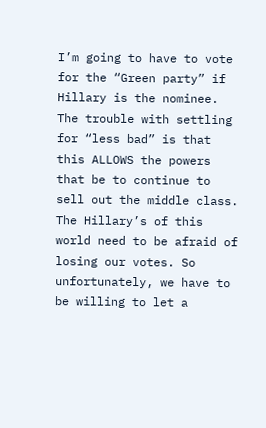I’m going to have to vote for the “Green party” if Hillary is the nominee. The trouble with settling for “less bad” is that this ALLOWS the powers that be to continue to sell out the middle class. The Hillary’s of this world need to be afraid of losing our votes. So unfortunately, we have to be willing to let a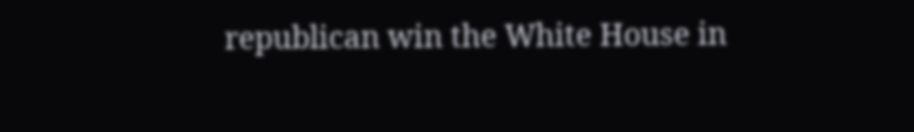republican win the White House in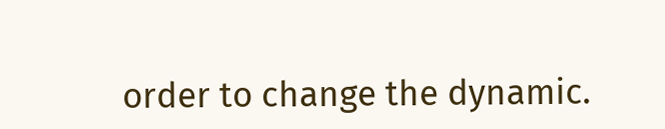order to change the dynamic.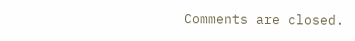Comments are closed.